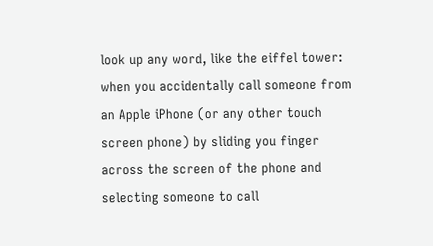look up any word, like the eiffel tower:
when you accidentally call someone from an Apple iPhone (or any other touch screen phone) by sliding you finger across the screen of the phone and selecting someone to call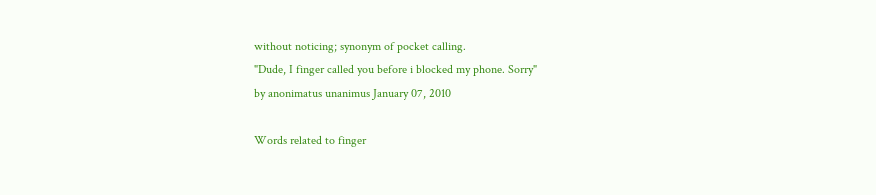without noticing; synonym of pocket calling.
"Dude, I finger called you before i blocked my phone. Sorry"
by anonimatus unanimus January 07, 2010

Words related to finger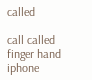called

call called finger hand iphone